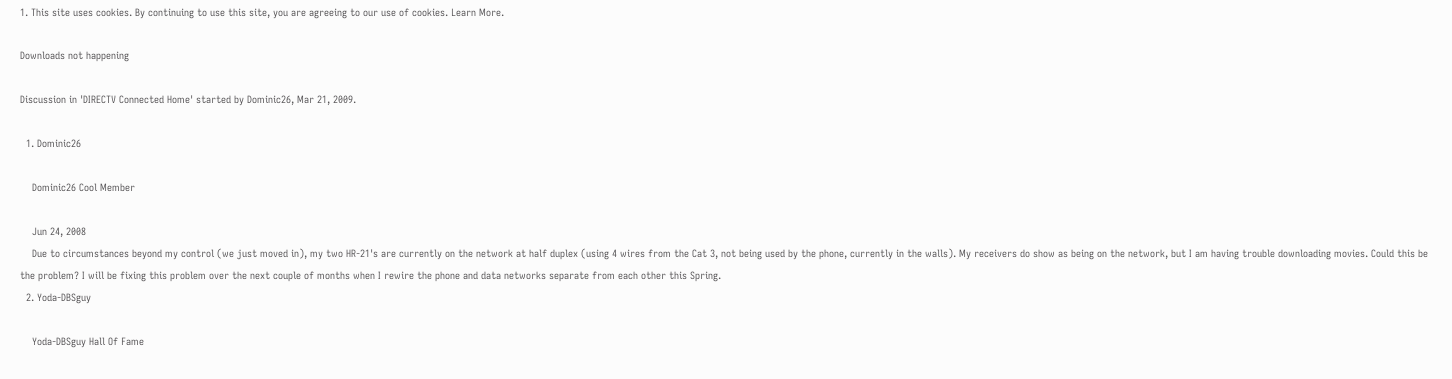1. This site uses cookies. By continuing to use this site, you are agreeing to our use of cookies. Learn More.

Downloads not happening

Discussion in 'DIRECTV Connected Home' started by Dominic26, Mar 21, 2009.

  1. Dominic26

    Dominic26 Cool Member

    Jun 24, 2008
    Due to circumstances beyond my control (we just moved in), my two HR-21's are currently on the network at half duplex (using 4 wires from the Cat 3, not being used by the phone, currently in the walls). My receivers do show as being on the network, but I am having trouble downloading movies. Could this be the problem? I will be fixing this problem over the next couple of months when I rewire the phone and data networks separate from each other this Spring.
  2. Yoda-DBSguy

    Yoda-DBSguy Hall Of Fame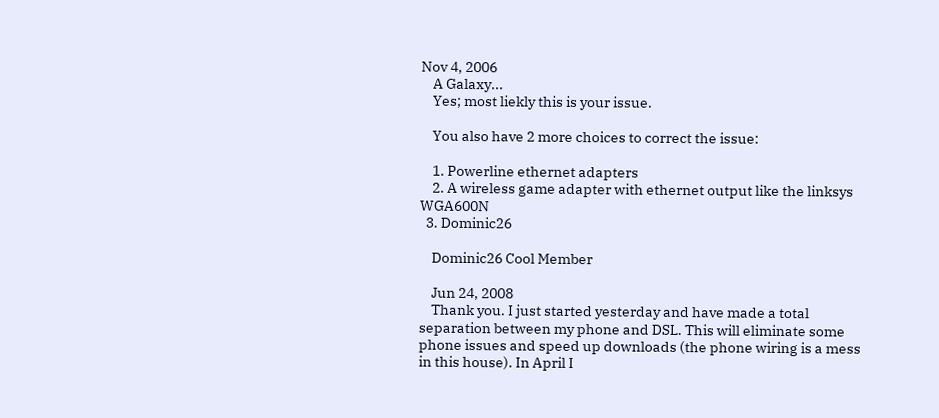Nov 4, 2006
    A Galaxy...
    Yes; most liekly this is your issue.

    You also have 2 more choices to correct the issue:

    1. Powerline ethernet adapters
    2. A wireless game adapter with ethernet output like the linksys WGA600N
  3. Dominic26

    Dominic26 Cool Member

    Jun 24, 2008
    Thank you. I just started yesterday and have made a total separation between my phone and DSL. This will eliminate some phone issues and speed up downloads (the phone wiring is a mess in this house). In April I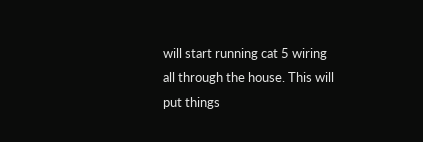will start running cat 5 wiring all through the house. This will put things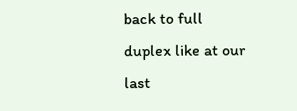back to full duplex like at our last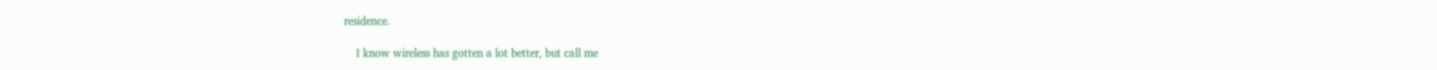residence.

    I know wireless has gotten a lot better, but call me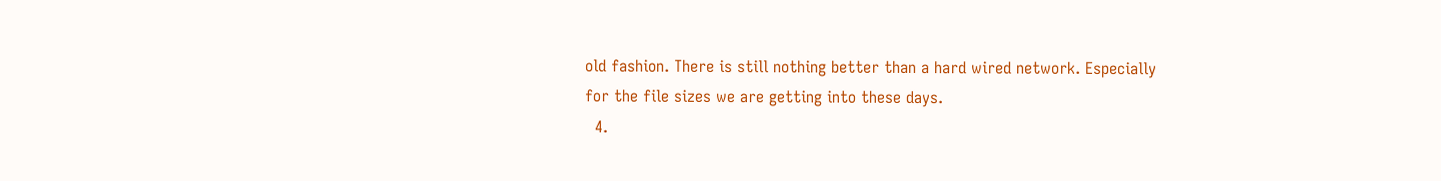old fashion. There is still nothing better than a hard wired network. Especially for the file sizes we are getting into these days.
  4.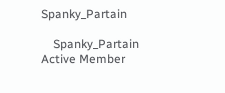Spanky_Partain

    Spanky_Partain Active Member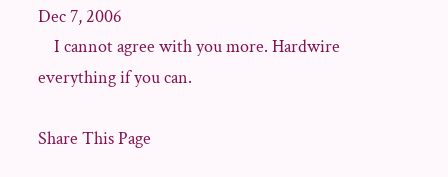Dec 7, 2006
    I cannot agree with you more. Hardwire everything if you can.

Share This Page